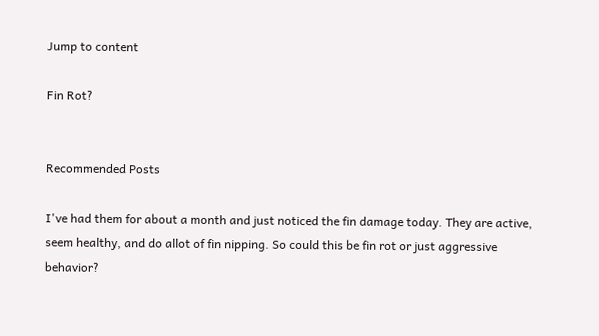Jump to content

Fin Rot?


Recommended Posts

I've had them for about a month and just noticed the fin damage today. They are active, seem healthy, and do allot of fin nipping. So could this be fin rot or just aggressive behavior?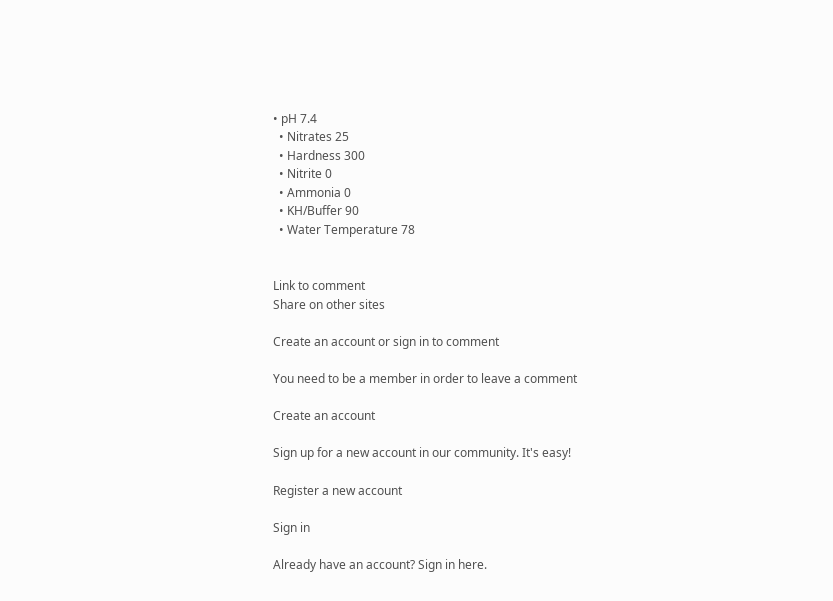• pH 7.4
  • Nitrates 25
  • Hardness 300
  • Nitrite 0
  • Ammonia 0
  • KH/Buffer 90
  • Water Temperature 78


Link to comment
Share on other sites

Create an account or sign in to comment

You need to be a member in order to leave a comment

Create an account

Sign up for a new account in our community. It's easy!

Register a new account

Sign in

Already have an account? Sign in here.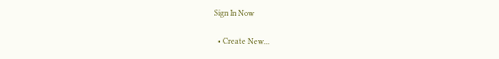Sign In Now

  • Create New...